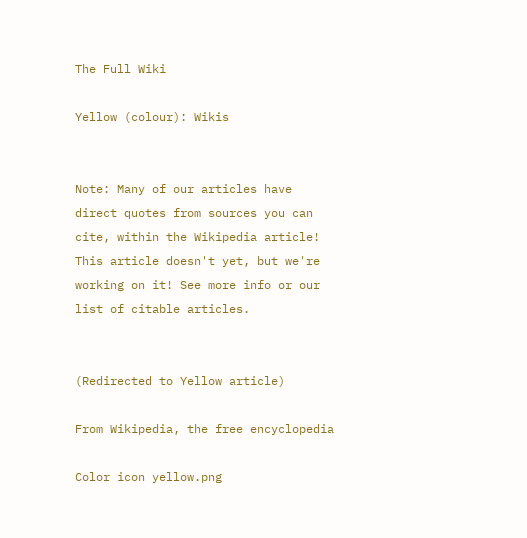The Full Wiki

Yellow (colour): Wikis


Note: Many of our articles have direct quotes from sources you can cite, within the Wikipedia article! This article doesn't yet, but we're working on it! See more info or our list of citable articles.


(Redirected to Yellow article)

From Wikipedia, the free encyclopedia

Color icon yellow.png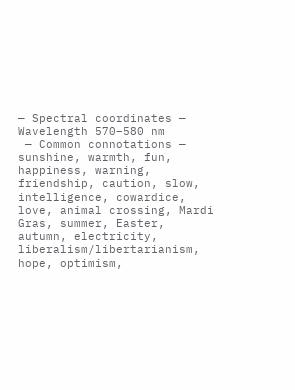— Spectral coordinates —
Wavelength 570–580 nm
 — Common connotations —
sunshine, warmth, fun, happiness, warning, friendship, caution, slow, intelligence, cowardice, love, animal crossing, Mardi Gras, summer, Easter, autumn, electricity, liberalism/libertarianism, hope, optimism,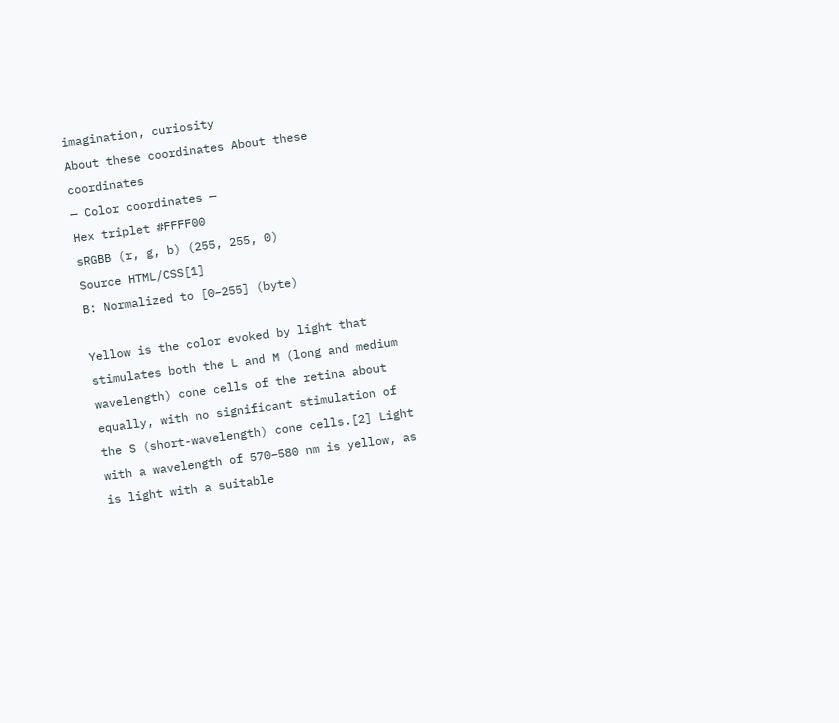imagination, curiosity
About these coordinates About these coordinates
— Color coordinates —
Hex triplet #FFFF00
sRGBB (r, g, b) (255, 255, 0)
Source HTML/CSS[1]
B: Normalized to [0–255] (byte)

Yellow is the color evoked by light that stimulates both the L and M (long and medium wavelength) cone cells of the retina about equally, with no significant stimulation of the S (short-wavelength) cone cells.[2] Light with a wavelength of 570–580 nm is yellow, as is light with a suitable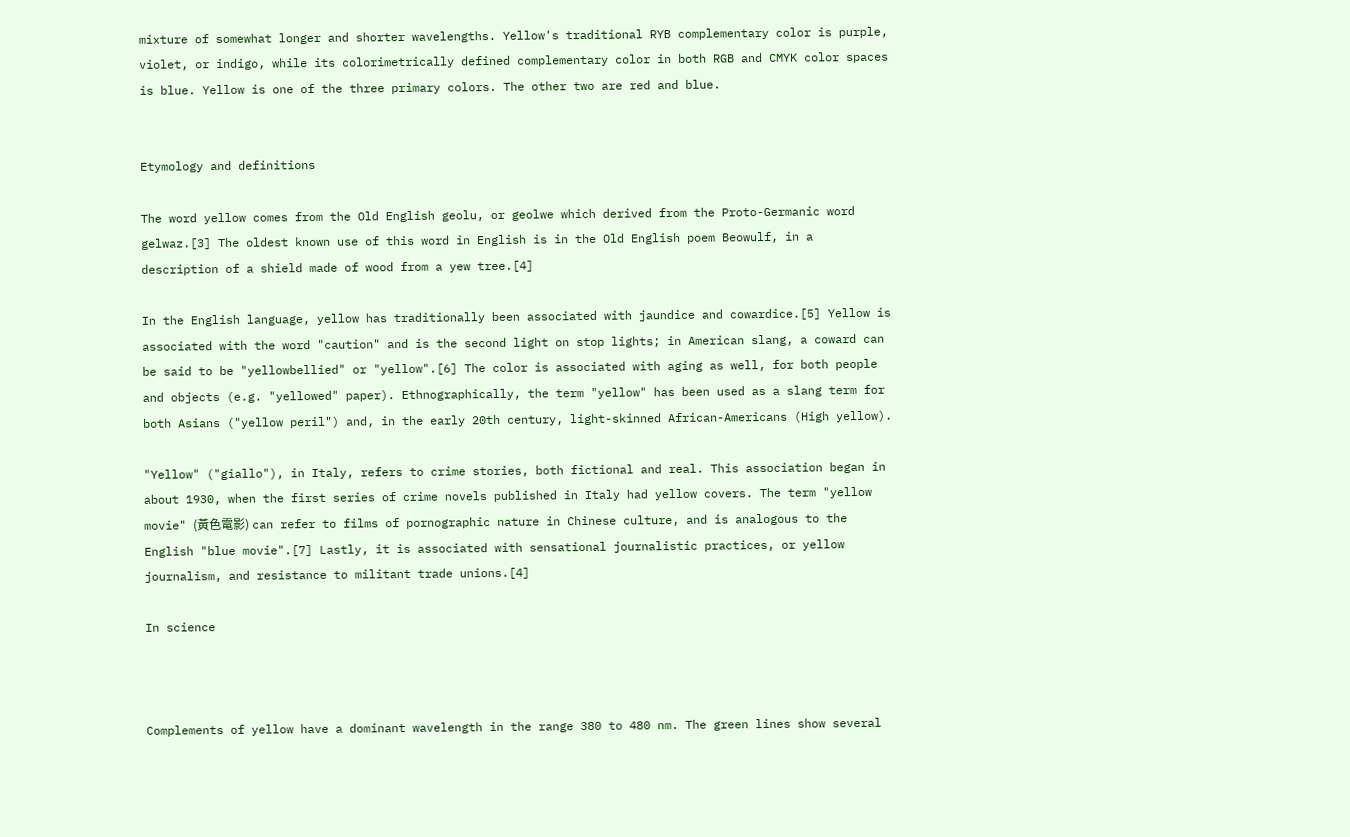mixture of somewhat longer and shorter wavelengths. Yellow's traditional RYB complementary color is purple, violet, or indigo, while its colorimetrically defined complementary color in both RGB and CMYK color spaces is blue. Yellow is one of the three primary colors. The other two are red and blue.


Etymology and definitions

The word yellow comes from the Old English geolu, or geolwe which derived from the Proto-Germanic word gelwaz.[3] The oldest known use of this word in English is in the Old English poem Beowulf, in a description of a shield made of wood from a yew tree.[4]

In the English language, yellow has traditionally been associated with jaundice and cowardice.[5] Yellow is associated with the word "caution" and is the second light on stop lights; in American slang, a coward can be said to be "yellowbellied" or "yellow".[6] The color is associated with aging as well, for both people and objects (e.g. "yellowed" paper). Ethnographically, the term "yellow" has been used as a slang term for both Asians ("yellow peril") and, in the early 20th century, light-skinned African-Americans (High yellow).

"Yellow" ("giallo"), in Italy, refers to crime stories, both fictional and real. This association began in about 1930, when the first series of crime novels published in Italy had yellow covers. The term "yellow movie" (黃色電影) can refer to films of pornographic nature in Chinese culture, and is analogous to the English "blue movie".[7] Lastly, it is associated with sensational journalistic practices, or yellow journalism, and resistance to militant trade unions.[4]

In science



Complements of yellow have a dominant wavelength in the range 380 to 480 nm. The green lines show several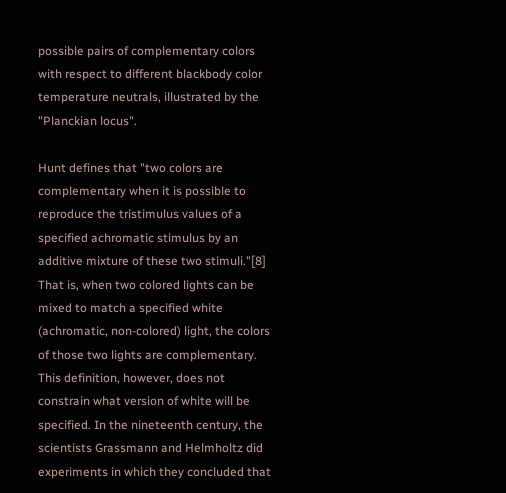possible pairs of complementary colors with respect to different blackbody color temperature neutrals, illustrated by the "Planckian locus".

Hunt defines that "two colors are complementary when it is possible to reproduce the tristimulus values of a specified achromatic stimulus by an additive mixture of these two stimuli."[8] That is, when two colored lights can be mixed to match a specified white (achromatic, non-colored) light, the colors of those two lights are complementary. This definition, however, does not constrain what version of white will be specified. In the nineteenth century, the scientists Grassmann and Helmholtz did experiments in which they concluded that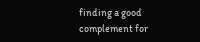finding a good complement for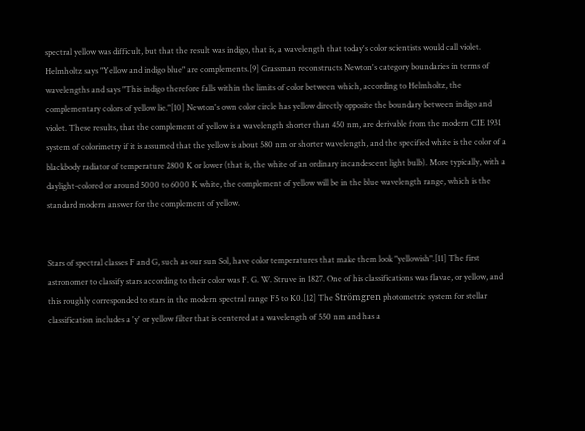spectral yellow was difficult, but that the result was indigo, that is, a wavelength that today's color scientists would call violet. Helmholtz says "Yellow and indigo blue" are complements.[9] Grassman reconstructs Newton's category boundaries in terms of wavelengths and says "This indigo therefore falls within the limits of color between which, according to Helmholtz, the complementary colors of yellow lie."[10] Newton's own color circle has yellow directly opposite the boundary between indigo and violet. These results, that the complement of yellow is a wavelength shorter than 450 nm, are derivable from the modern CIE 1931 system of colorimetry if it is assumed that the yellow is about 580 nm or shorter wavelength, and the specified white is the color of a blackbody radiator of temperature 2800 K or lower (that is, the white of an ordinary incandescent light bulb). More typically, with a daylight-colored or around 5000 to 6000 K white, the complement of yellow will be in the blue wavelength range, which is the standard modern answer for the complement of yellow.


Stars of spectral classes F and G, such as our sun Sol, have color temperatures that make them look "yellowish".[11] The first astronomer to classify stars according to their color was F. G. W. Struve in 1827. One of his classifications was flavae, or yellow, and this roughly corresponded to stars in the modern spectral range F5 to K0.[12] The Strömgren photometric system for stellar classification includes a 'y' or yellow filter that is centered at a wavelength of 550 nm and has a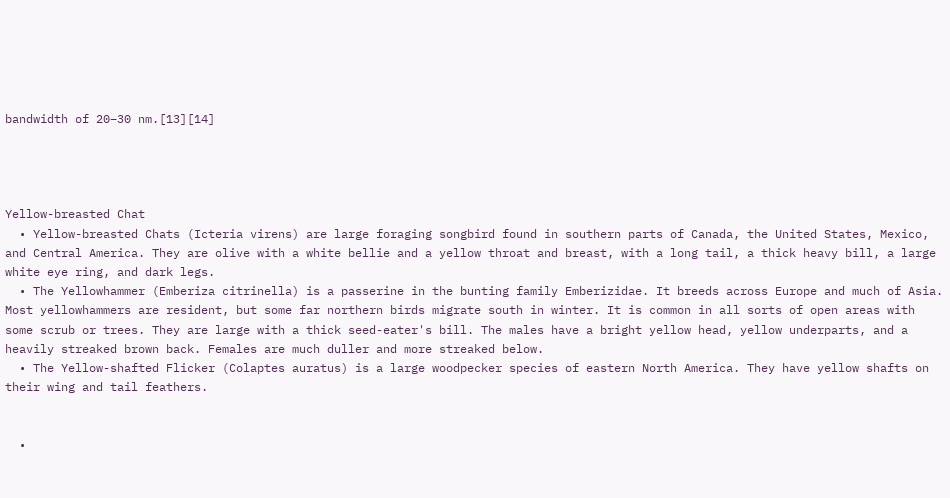bandwidth of 20–30 nm.[13][14]




Yellow-breasted Chat
  • Yellow-breasted Chats (Icteria virens) are large foraging songbird found in southern parts of Canada, the United States, Mexico, and Central America. They are olive with a white bellie and a yellow throat and breast, with a long tail, a thick heavy bill, a large white eye ring, and dark legs.
  • The Yellowhammer (Emberiza citrinella) is a passerine in the bunting family Emberizidae. It breeds across Europe and much of Asia. Most yellowhammers are resident, but some far northern birds migrate south in winter. It is common in all sorts of open areas with some scrub or trees. They are large with a thick seed-eater's bill. The males have a bright yellow head, yellow underparts, and a heavily streaked brown back. Females are much duller and more streaked below.
  • The Yellow-shafted Flicker (Colaptes auratus) is a large woodpecker species of eastern North America. They have yellow shafts on their wing and tail feathers.


  •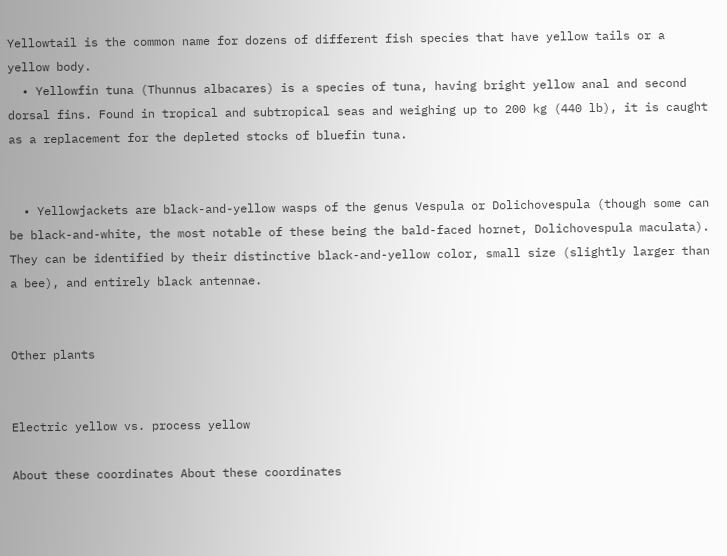Yellowtail is the common name for dozens of different fish species that have yellow tails or a yellow body.
  • Yellowfin tuna (Thunnus albacares) is a species of tuna, having bright yellow anal and second dorsal fins. Found in tropical and subtropical seas and weighing up to 200 kg (440 lb), it is caught as a replacement for the depleted stocks of bluefin tuna.


  • Yellowjackets are black-and-yellow wasps of the genus Vespula or Dolichovespula (though some can be black-and-white, the most notable of these being the bald-faced hornet, Dolichovespula maculata). They can be identified by their distinctive black-and-yellow color, small size (slightly larger than a bee), and entirely black antennae.


Other plants


Electric yellow vs. process yellow

About these coordinates About these coordinates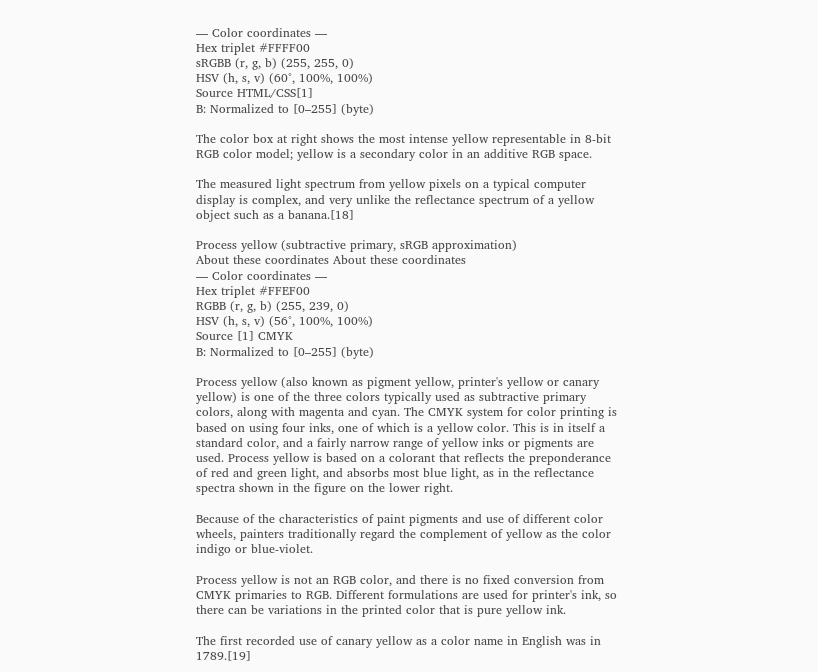— Color coordinates —
Hex triplet #FFFF00
sRGBB (r, g, b) (255, 255, 0)
HSV (h, s, v) (60°, 100%, 100%)
Source HTML/CSS[1]
B: Normalized to [0–255] (byte)

The color box at right shows the most intense yellow representable in 8-bit RGB color model; yellow is a secondary color in an additive RGB space.

The measured light spectrum from yellow pixels on a typical computer display is complex, and very unlike the reflectance spectrum of a yellow object such as a banana.[18]

Process yellow (subtractive primary, sRGB approximation)
About these coordinates About these coordinates
— Color coordinates —
Hex triplet #FFEF00
RGBB (r, g, b) (255, 239, 0)
HSV (h, s, v) (56°, 100%, 100%)
Source [1] CMYK
B: Normalized to [0–255] (byte)

Process yellow (also known as pigment yellow, printer's yellow or canary yellow) is one of the three colors typically used as subtractive primary colors, along with magenta and cyan. The CMYK system for color printing is based on using four inks, one of which is a yellow color. This is in itself a standard color, and a fairly narrow range of yellow inks or pigments are used. Process yellow is based on a colorant that reflects the preponderance of red and green light, and absorbs most blue light, as in the reflectance spectra shown in the figure on the lower right.

Because of the characteristics of paint pigments and use of different color wheels, painters traditionally regard the complement of yellow as the color indigo or blue-violet.

Process yellow is not an RGB color, and there is no fixed conversion from CMYK primaries to RGB. Different formulations are used for printer's ink, so there can be variations in the printed color that is pure yellow ink.

The first recorded use of canary yellow as a color name in English was in 1789.[19]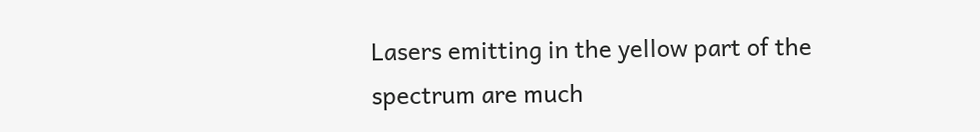Lasers emitting in the yellow part of the spectrum are much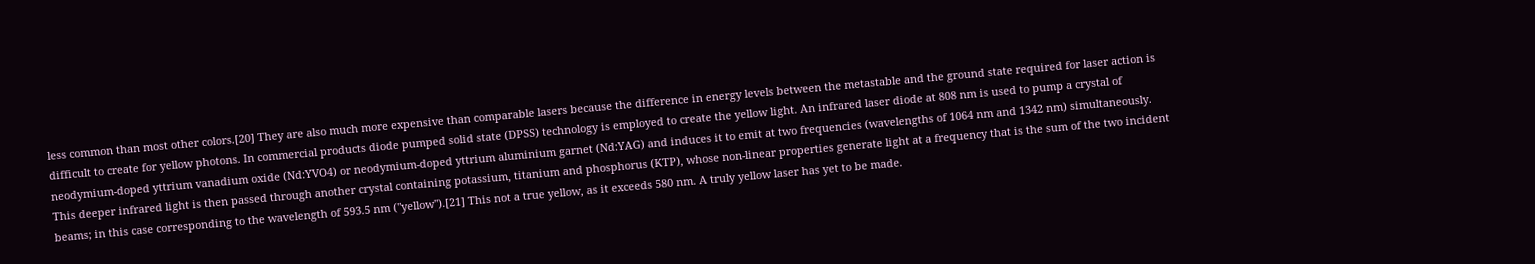less common than most other colors.[20] They are also much more expensive than comparable lasers because the difference in energy levels between the metastable and the ground state required for laser action is difficult to create for yellow photons. In commercial products diode pumped solid state (DPSS) technology is employed to create the yellow light. An infrared laser diode at 808 nm is used to pump a crystal of neodymium-doped yttrium vanadium oxide (Nd:YVO4) or neodymium-doped yttrium aluminium garnet (Nd:YAG) and induces it to emit at two frequencies (wavelengths of 1064 nm and 1342 nm) simultaneously. This deeper infrared light is then passed through another crystal containing potassium, titanium and phosphorus (KTP), whose non-linear properties generate light at a frequency that is the sum of the two incident beams; in this case corresponding to the wavelength of 593.5 nm ("yellow").[21] This not a true yellow, as it exceeds 580 nm. A truly yellow laser has yet to be made.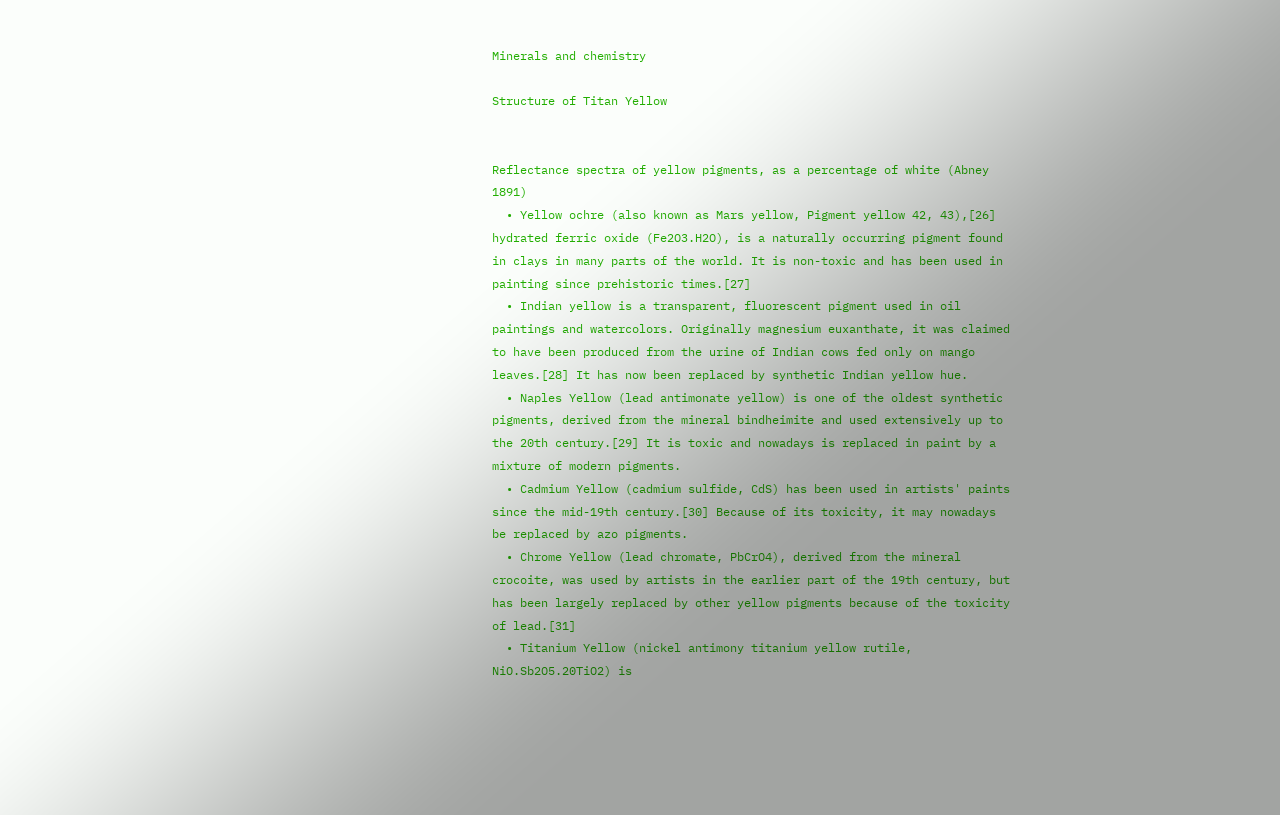Minerals and chemistry

Structure of Titan Yellow


Reflectance spectra of yellow pigments, as a percentage of white (Abney 1891)
  • Yellow ochre (also known as Mars yellow, Pigment yellow 42, 43),[26] hydrated ferric oxide (Fe2O3.H2O), is a naturally occurring pigment found in clays in many parts of the world. It is non-toxic and has been used in painting since prehistoric times.[27]
  • Indian yellow is a transparent, fluorescent pigment used in oil paintings and watercolors. Originally magnesium euxanthate, it was claimed to have been produced from the urine of Indian cows fed only on mango leaves.[28] It has now been replaced by synthetic Indian yellow hue.
  • Naples Yellow (lead antimonate yellow) is one of the oldest synthetic pigments, derived from the mineral bindheimite and used extensively up to the 20th century.[29] It is toxic and nowadays is replaced in paint by a mixture of modern pigments.
  • Cadmium Yellow (cadmium sulfide, CdS) has been used in artists' paints since the mid-19th century.[30] Because of its toxicity, it may nowadays be replaced by azo pigments.
  • Chrome Yellow (lead chromate, PbCrO4), derived from the mineral crocoite, was used by artists in the earlier part of the 19th century, but has been largely replaced by other yellow pigments because of the toxicity of lead.[31]
  • Titanium Yellow (nickel antimony titanium yellow rutile, NiO.Sb2O5.20TiO2) is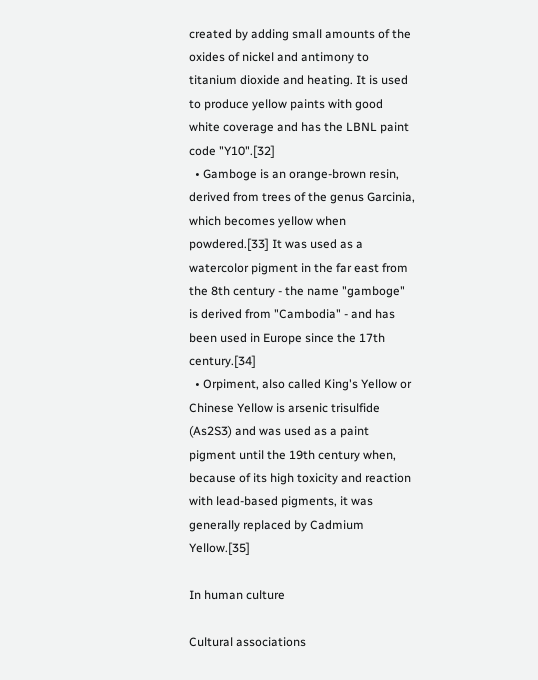created by adding small amounts of the oxides of nickel and antimony to titanium dioxide and heating. It is used to produce yellow paints with good white coverage and has the LBNL paint code "Y10".[32]
  • Gamboge is an orange-brown resin, derived from trees of the genus Garcinia, which becomes yellow when powdered.[33] It was used as a watercolor pigment in the far east from the 8th century - the name "gamboge" is derived from "Cambodia" - and has been used in Europe since the 17th century.[34]
  • Orpiment, also called King's Yellow or Chinese Yellow is arsenic trisulfide (As2S3) and was used as a paint pigment until the 19th century when, because of its high toxicity and reaction with lead-based pigments, it was generally replaced by Cadmium Yellow.[35]

In human culture

Cultural associations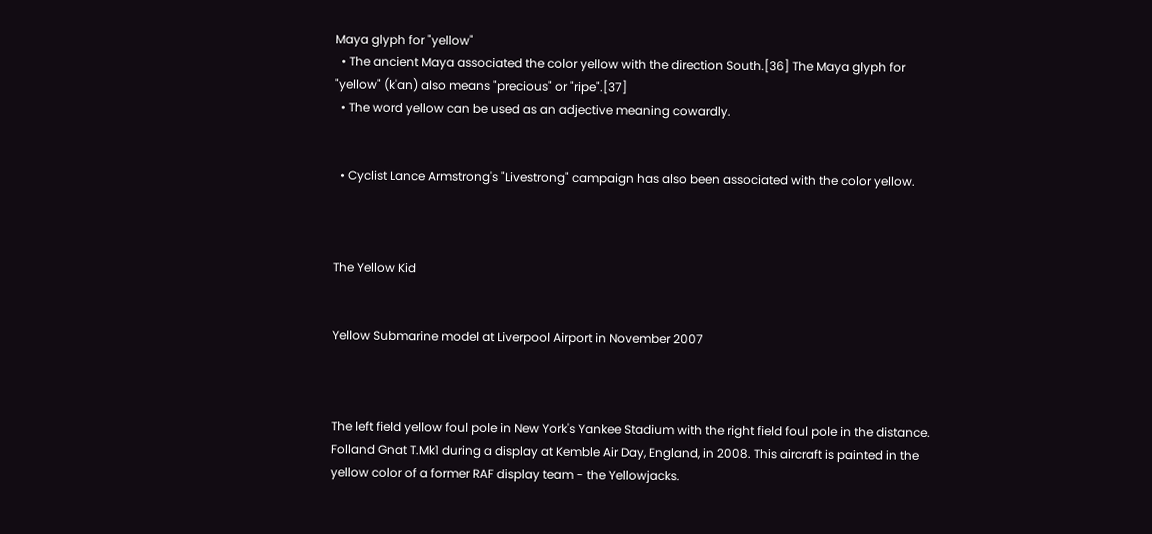Maya glyph for "yellow"
  • The ancient Maya associated the color yellow with the direction South.[36] The Maya glyph for "yellow" (k'an) also means "precious" or "ripe".[37]
  • The word yellow can be used as an adjective meaning cowardly.


  • Cyclist Lance Armstrong's "Livestrong" campaign has also been associated with the color yellow.



The Yellow Kid


Yellow Submarine model at Liverpool Airport in November 2007



The left field yellow foul pole in New York's Yankee Stadium with the right field foul pole in the distance.
Folland Gnat T.Mk1 during a display at Kemble Air Day, England, in 2008. This aircraft is painted in the yellow color of a former RAF display team - the Yellowjacks.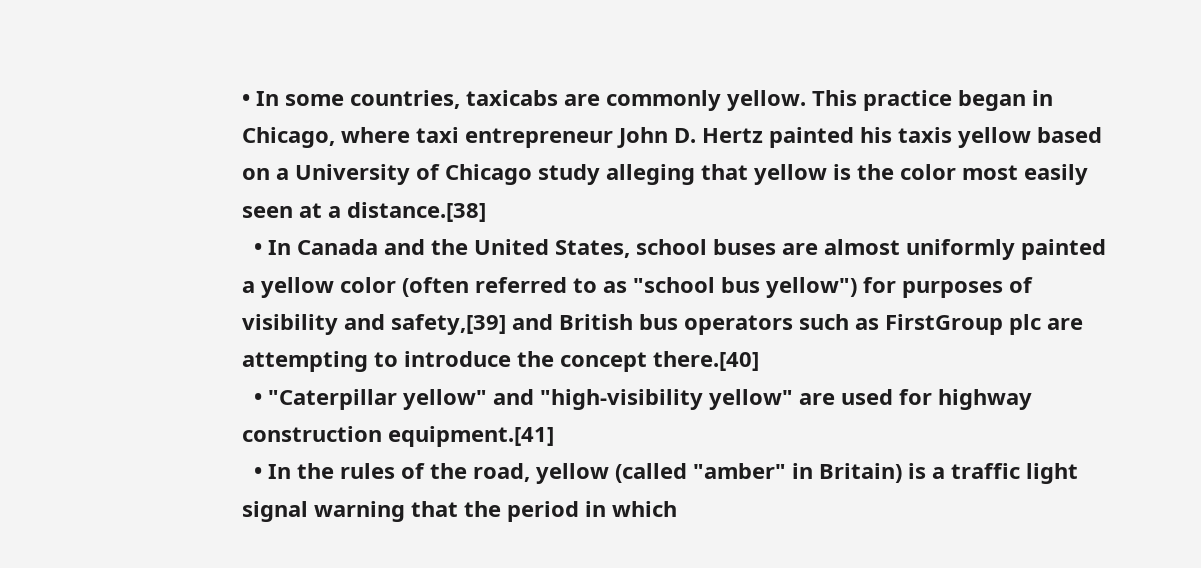• In some countries, taxicabs are commonly yellow. This practice began in Chicago, where taxi entrepreneur John D. Hertz painted his taxis yellow based on a University of Chicago study alleging that yellow is the color most easily seen at a distance.[38]
  • In Canada and the United States, school buses are almost uniformly painted a yellow color (often referred to as "school bus yellow") for purposes of visibility and safety,[39] and British bus operators such as FirstGroup plc are attempting to introduce the concept there.[40]
  • "Caterpillar yellow" and "high-visibility yellow" are used for highway construction equipment.[41]
  • In the rules of the road, yellow (called "amber" in Britain) is a traffic light signal warning that the period in which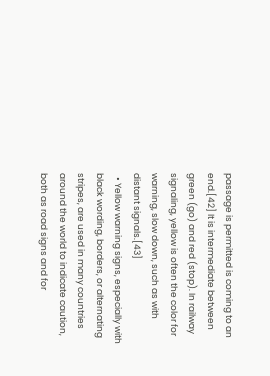passage is permitted is coming to an end.[42] It is intermediate between green (go) and red (stop). In railway signaling, yellow is often the color for warning, slow down, such as with distant signals.[43]
  • Yellow warning signs, especially with black wording, borders, or alternating stripes, are used in many countries around the world to indicate caution, both as road signs and for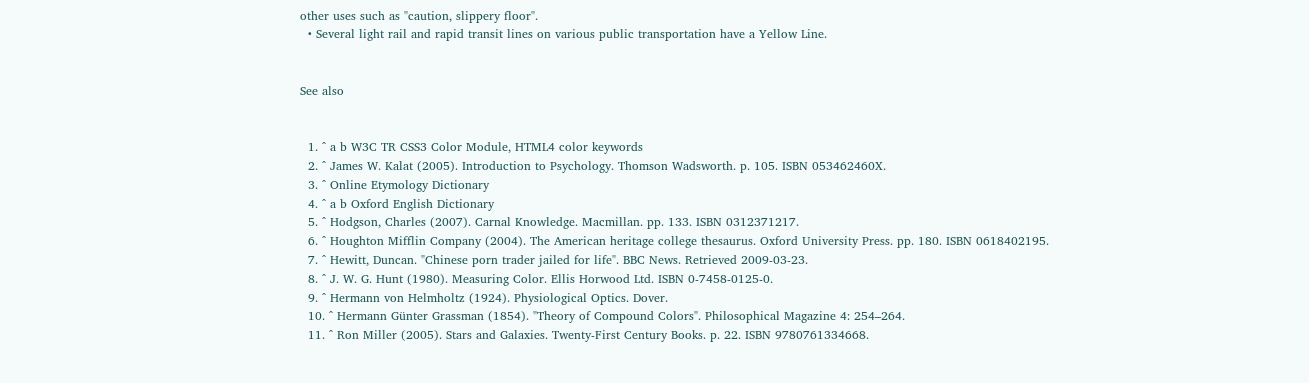other uses such as "caution, slippery floor".
  • Several light rail and rapid transit lines on various public transportation have a Yellow Line.


See also


  1. ^ a b W3C TR CSS3 Color Module, HTML4 color keywords
  2. ^ James W. Kalat (2005). Introduction to Psychology. Thomson Wadsworth. p. 105. ISBN 053462460X.
  3. ^ Online Etymology Dictionary
  4. ^ a b Oxford English Dictionary
  5. ^ Hodgson, Charles (2007). Carnal Knowledge. Macmillan. pp. 133. ISBN 0312371217.
  6. ^ Houghton Mifflin Company (2004). The American heritage college thesaurus. Oxford University Press. pp. 180. ISBN 0618402195.
  7. ^ Hewitt, Duncan. "Chinese porn trader jailed for life". BBC News. Retrieved 2009-03-23.
  8. ^ J. W. G. Hunt (1980). Measuring Color. Ellis Horwood Ltd. ISBN 0-7458-0125-0.
  9. ^ Hermann von Helmholtz (1924). Physiological Optics. Dover.
  10. ^ Hermann Günter Grassman (1854). "Theory of Compound Colors". Philosophical Magazine 4: 254–264.
  11. ^ Ron Miller (2005). Stars and Galaxies. Twenty-First Century Books. p. 22. ISBN 9780761334668.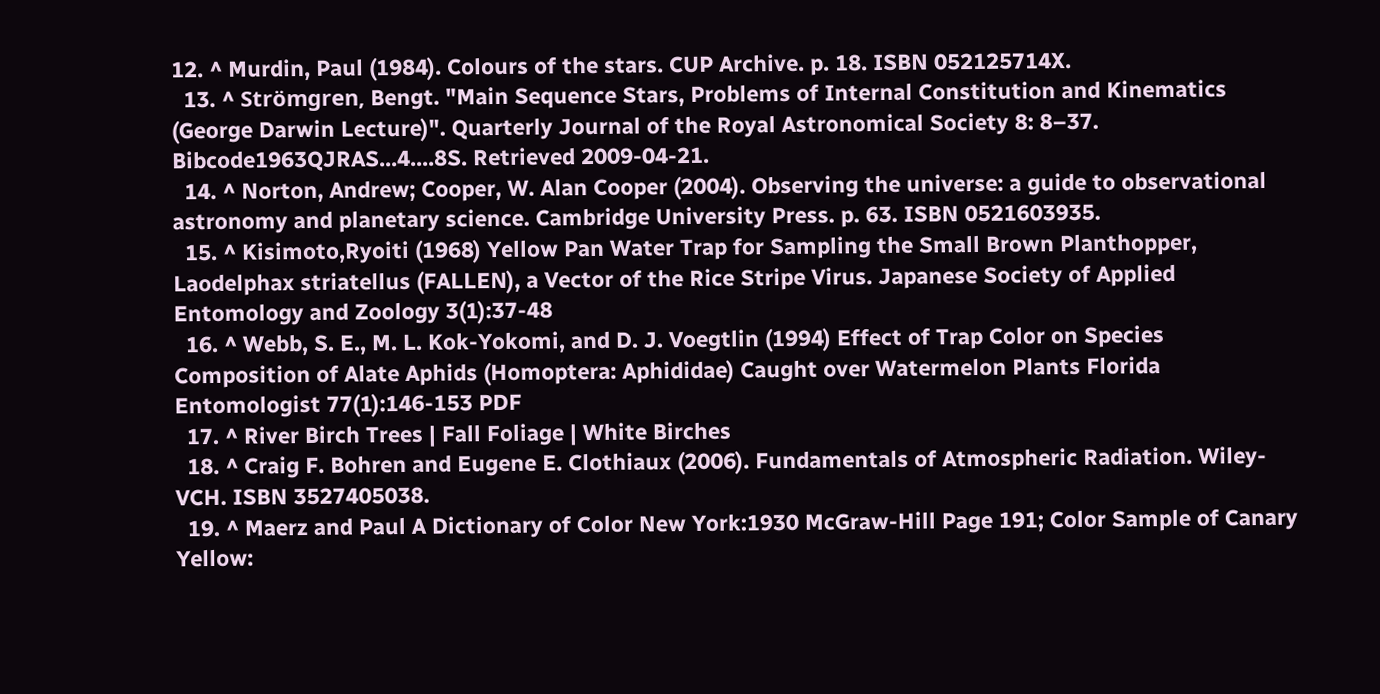12. ^ Murdin, Paul (1984). Colours of the stars. CUP Archive. p. 18. ISBN 052125714X.
  13. ^ Strömgren, Bengt. "Main Sequence Stars, Problems of Internal Constitution and Kinematics (George Darwin Lecture)". Quarterly Journal of the Royal Astronomical Society 8: 8–37. Bibcode1963QJRAS...4....8S. Retrieved 2009-04-21.
  14. ^ Norton, Andrew; Cooper, W. Alan Cooper (2004). Observing the universe: a guide to observational astronomy and planetary science. Cambridge University Press. p. 63. ISBN 0521603935.
  15. ^ Kisimoto,Ryoiti (1968) Yellow Pan Water Trap for Sampling the Small Brown Planthopper, Laodelphax striatellus (FALLEN), a Vector of the Rice Stripe Virus. Japanese Society of Applied Entomology and Zoology 3(1):37-48
  16. ^ Webb, S. E., M. L. Kok-Yokomi, and D. J. Voegtlin (1994) Effect of Trap Color on Species Composition of Alate Aphids (Homoptera: Aphididae) Caught over Watermelon Plants Florida Entomologist 77(1):146-153 PDF
  17. ^ River Birch Trees | Fall Foliage | White Birches
  18. ^ Craig F. Bohren and Eugene E. Clothiaux (2006). Fundamentals of Atmospheric Radiation. Wiley-VCH. ISBN 3527405038.
  19. ^ Maerz and Paul A Dictionary of Color New York:1930 McGraw-Hill Page 191; Color Sample of Canary Yellow: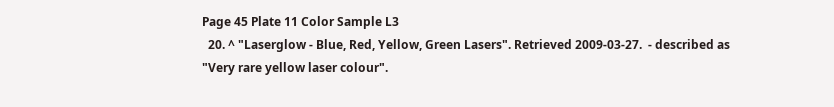Page 45 Plate 11 Color Sample L3
  20. ^ "Laserglow - Blue, Red, Yellow, Green Lasers". Retrieved 2009-03-27.  - described as "Very rare yellow laser colour".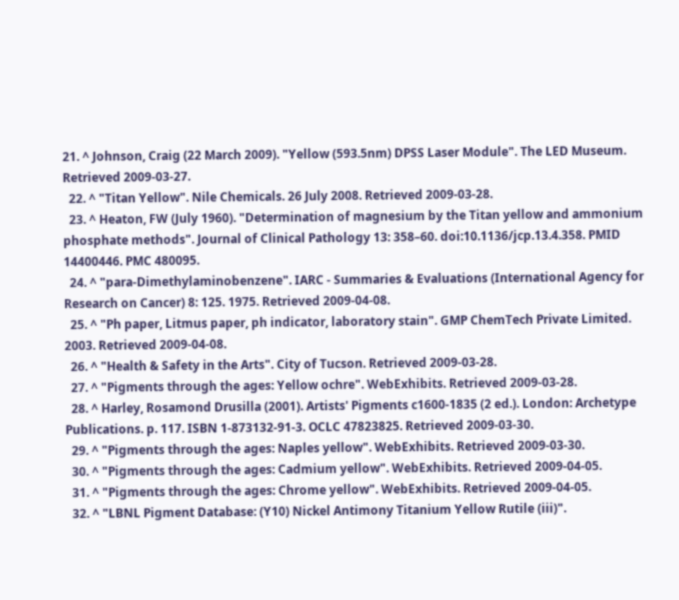21. ^ Johnson, Craig (22 March 2009). "Yellow (593.5nm) DPSS Laser Module". The LED Museum. Retrieved 2009-03-27.
  22. ^ "Titan Yellow". Nile Chemicals. 26 July 2008. Retrieved 2009-03-28.
  23. ^ Heaton, FW (July 1960). "Determination of magnesium by the Titan yellow and ammonium phosphate methods". Journal of Clinical Pathology 13: 358–60. doi:10.1136/jcp.13.4.358. PMID 14400446. PMC 480095.
  24. ^ "para-Dimethylaminobenzene". IARC - Summaries & Evaluations (International Agency for Research on Cancer) 8: 125. 1975. Retrieved 2009-04-08.
  25. ^ "Ph paper, Litmus paper, ph indicator, laboratory stain". GMP ChemTech Private Limited. 2003. Retrieved 2009-04-08.
  26. ^ "Health & Safety in the Arts". City of Tucson. Retrieved 2009-03-28.
  27. ^ "Pigments through the ages: Yellow ochre". WebExhibits. Retrieved 2009-03-28.
  28. ^ Harley, Rosamond Drusilla (2001). Artists' Pigments c1600-1835 (2 ed.). London: Archetype Publications. p. 117. ISBN 1-873132-91-3. OCLC 47823825. Retrieved 2009-03-30.
  29. ^ "Pigments through the ages: Naples yellow". WebExhibits. Retrieved 2009-03-30.
  30. ^ "Pigments through the ages: Cadmium yellow". WebExhibits. Retrieved 2009-04-05.
  31. ^ "Pigments through the ages: Chrome yellow". WebExhibits. Retrieved 2009-04-05.
  32. ^ "LBNL Pigment Database: (Y10) Nickel Antimony Titanium Yellow Rutile (iii)".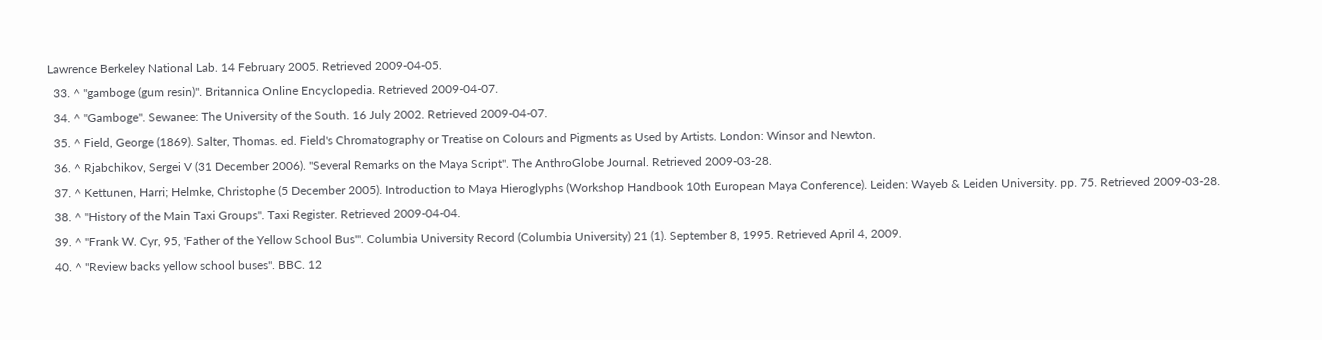Lawrence Berkeley National Lab. 14 February 2005. Retrieved 2009-04-05.
  33. ^ "gamboge (gum resin)". Britannica Online Encyclopedia. Retrieved 2009-04-07.
  34. ^ "Gamboge". Sewanee: The University of the South. 16 July 2002. Retrieved 2009-04-07.
  35. ^ Field, George (1869). Salter, Thomas. ed. Field's Chromatography or Treatise on Colours and Pigments as Used by Artists. London: Winsor and Newton.
  36. ^ Rjabchikov, Sergei V (31 December 2006). "Several Remarks on the Maya Script". The AnthroGlobe Journal. Retrieved 2009-03-28.
  37. ^ Kettunen, Harri; Helmke, Christophe (5 December 2005). Introduction to Maya Hieroglyphs (Workshop Handbook 10th European Maya Conference). Leiden: Wayeb & Leiden University. pp. 75. Retrieved 2009-03-28.
  38. ^ "History of the Main Taxi Groups". Taxi Register. Retrieved 2009-04-04.
  39. ^ "Frank W. Cyr, 95, 'Father of the Yellow School Bus'". Columbia University Record (Columbia University) 21 (1). September 8, 1995. Retrieved April 4, 2009.
  40. ^ "Review backs yellow school buses". BBC. 12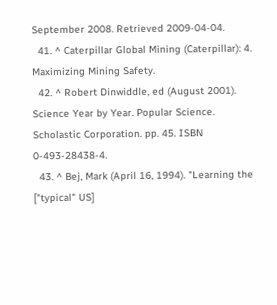September 2008. Retrieved 2009-04-04.
  41. ^ Caterpillar Global Mining (Caterpillar): 4. Maximizing Mining Safety.
  42. ^ Robert Dinwiddle, ed (August 2001). Science Year by Year. Popular Science. Scholastic Corporation. pp. 45. ISBN 0-493-28438-4.
  43. ^ Bej, Mark (April 16, 1994). "Learning the ["typical" US]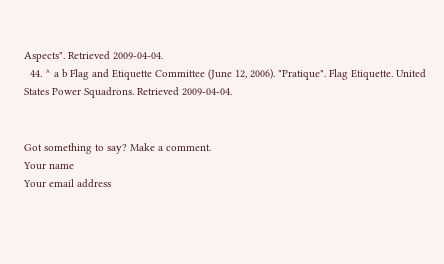Aspects". Retrieved 2009-04-04.
  44. ^ a b Flag and Etiquette Committee (June 12, 2006). "Pratique". Flag Etiquette. United States Power Squadrons. Retrieved 2009-04-04.


Got something to say? Make a comment.
Your name
Your email address